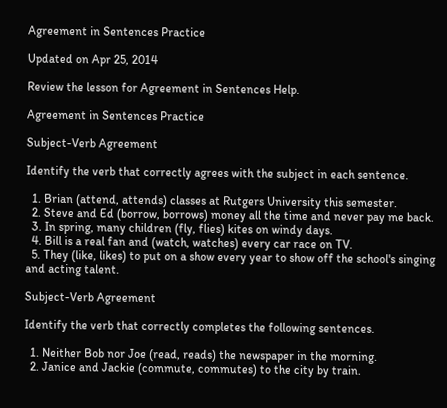Agreement in Sentences Practice

Updated on Apr 25, 2014

Review the lesson for Agreement in Sentences Help.

Agreement in Sentences Practice

Subject-Verb Agreement

Identify the verb that correctly agrees with the subject in each sentence.

  1. Brian (attend, attends) classes at Rutgers University this semester.
  2. Steve and Ed (borrow, borrows) money all the time and never pay me back.
  3. In spring, many children (fly, flies) kites on windy days.
  4. Bill is a real fan and (watch, watches) every car race on TV.
  5. They (like, likes) to put on a show every year to show off the school's singing and acting talent.

Subject-Verb Agreement

Identify the verb that correctly completes the following sentences.

  1. Neither Bob nor Joe (read, reads) the newspaper in the morning.
  2. Janice and Jackie (commute, commutes) to the city by train.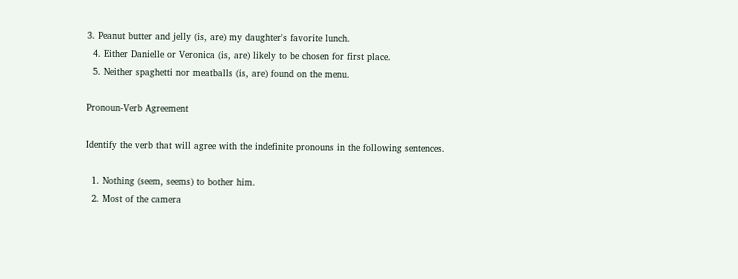3. Peanut butter and jelly (is, are) my daughter's favorite lunch.
  4. Either Danielle or Veronica (is, are) likely to be chosen for first place.
  5. Neither spaghetti nor meatballs (is, are) found on the menu.

Pronoun-Verb Agreement

Identify the verb that will agree with the indefinite pronouns in the following sentences.

  1. Nothing (seem, seems) to bother him.
  2. Most of the camera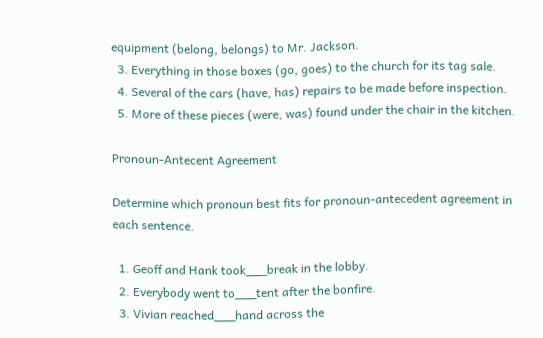equipment (belong, belongs) to Mr. Jackson.
  3. Everything in those boxes (go, goes) to the church for its tag sale.
  4. Several of the cars (have, has) repairs to be made before inspection.
  5. More of these pieces (were, was) found under the chair in the kitchen.

Pronoun-Antecent Agreement

Determine which pronoun best fits for pronoun-antecedent agreement in each sentence.

  1. Geoff and Hank took___break in the lobby.
  2. Everybody went to___tent after the bonfire.
  3. Vivian reached___hand across the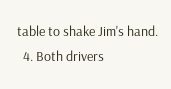table to shake Jim's hand.
  4. Both drivers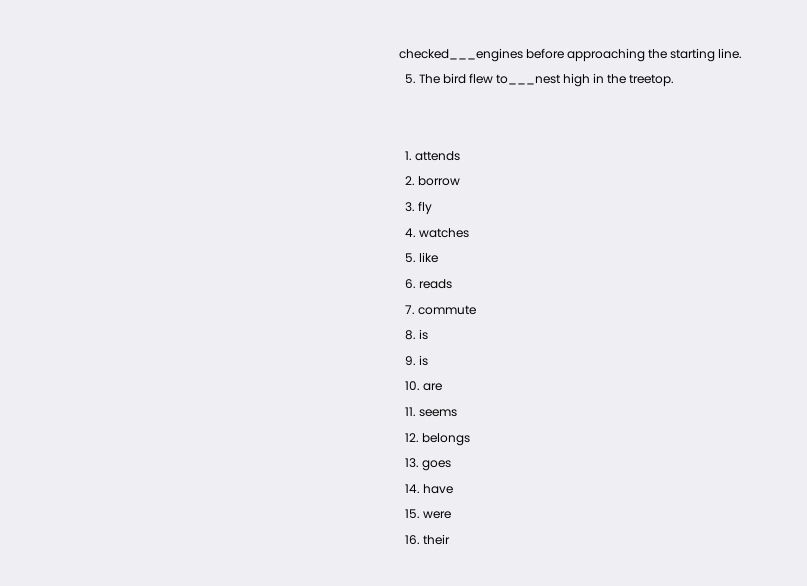checked___engines before approaching the starting line.
  5. The bird flew to___nest high in the treetop.


  1. attends
  2. borrow
  3. fly
  4. watches
  5. like
  6. reads
  7. commute
  8. is
  9. is
  10. are
  11. seems
  12. belongs
  13. goes
  14. have
  15. were
  16. their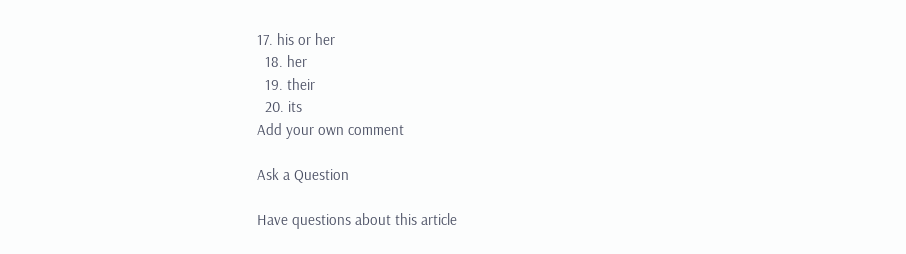17. his or her
  18. her
  19. their
  20. its
Add your own comment

Ask a Question

Have questions about this article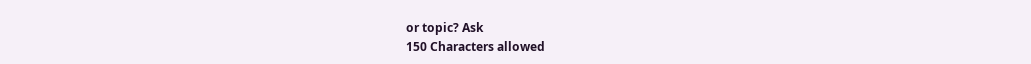or topic? Ask
150 Characters allowed